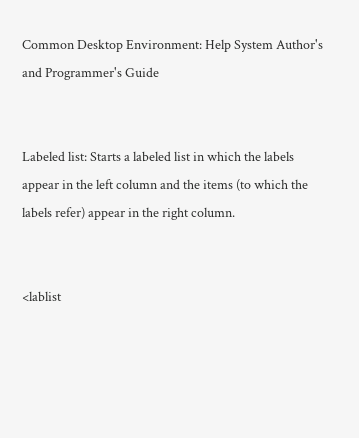Common Desktop Environment: Help System Author's and Programmer's Guide


Labeled list: Starts a labeled list in which the labels appear in the left column and the items (to which the labels refer) appear in the right column.


<lablist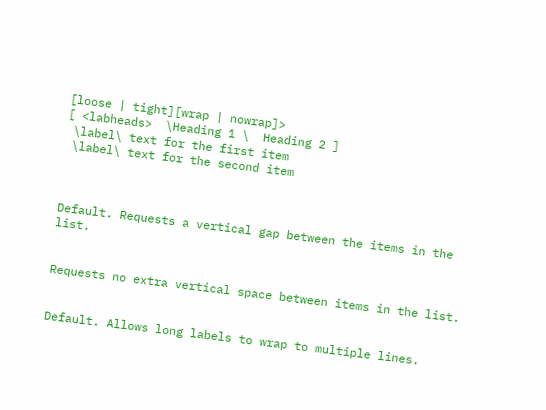[loose | tight][wrap | nowrap]>
[ <labheads>  \Heading 1 \  Heading 2 ]
 \label\ text for the first item
 \label\ text for the second item



Default. Requests a vertical gap between the items in the list.


Requests no extra vertical space between items in the list.


Default. Allows long labels to wrap to multiple lines.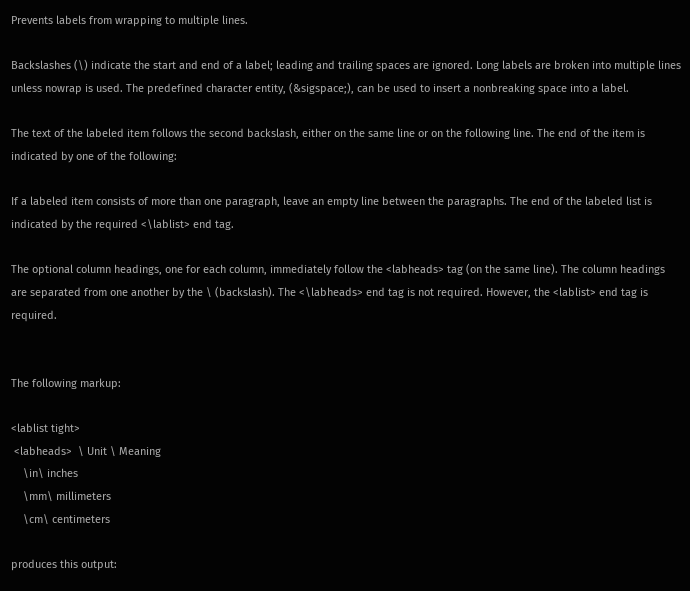Prevents labels from wrapping to multiple lines.

Backslashes (\) indicate the start and end of a label; leading and trailing spaces are ignored. Long labels are broken into multiple lines unless nowrap is used. The predefined character entity, (&sigspace;), can be used to insert a nonbreaking space into a label.

The text of the labeled item follows the second backslash, either on the same line or on the following line. The end of the item is indicated by one of the following:

If a labeled item consists of more than one paragraph, leave an empty line between the paragraphs. The end of the labeled list is indicated by the required <\lablist> end tag.

The optional column headings, one for each column, immediately follow the <labheads> tag (on the same line). The column headings are separated from one another by the \ (backslash). The <\labheads> end tag is not required. However, the <lablist> end tag is required.


The following markup:

<lablist tight>
 <labheads>  \ Unit \ Meaning
    \in\ inches
    \mm\ millimeters
    \cm\ centimeters

produces this output: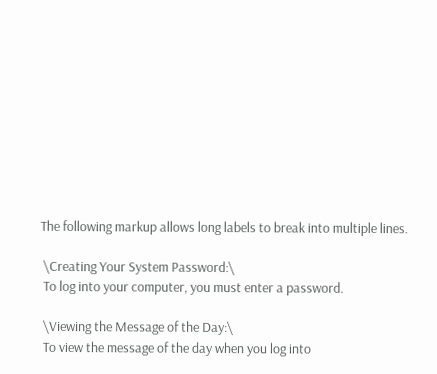The following markup allows long labels to break into multiple lines.

 \Creating Your System Password:\
 To log into your computer, you must enter a password.

 \Viewing the Message of the Day:\
 To view the message of the day when you log into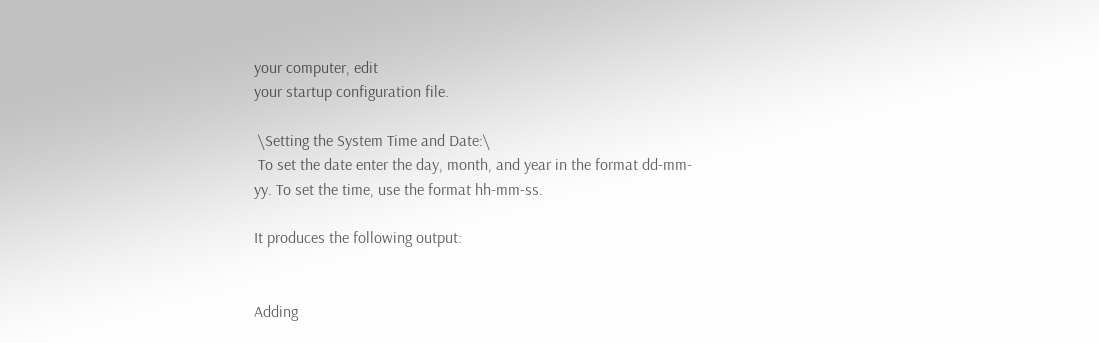your computer, edit
your startup configuration file.

 \Setting the System Time and Date:\
 To set the date enter the day, month, and year in the format dd-mm-
yy. To set the time, use the format hh-mm-ss.

It produces the following output:


Adding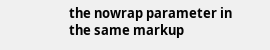the nowrap parameter in the same markup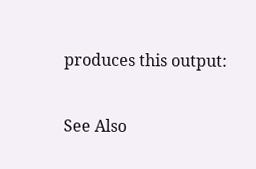produces this output:


See Also